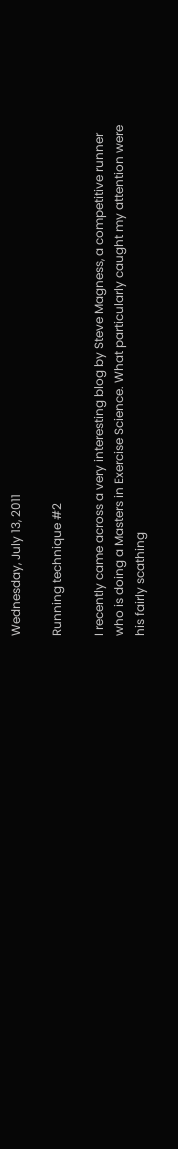Wednesday, July 13, 2011

Running technique #2

I recently came across a very interesting blog by Steve Magness, a competitive runner who is doing a Masters in Exercise Science. What particularly caught my attention were his fairly scathing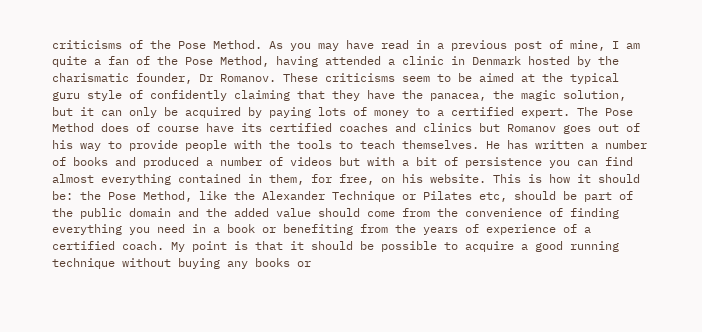criticisms of the Pose Method. As you may have read in a previous post of mine, I am quite a fan of the Pose Method, having attended a clinic in Denmark hosted by the charismatic founder, Dr Romanov. These criticisms seem to be aimed at the typical guru style of confidently claiming that they have the panacea, the magic solution, but it can only be acquired by paying lots of money to a certified expert. The Pose Method does of course have its certified coaches and clinics but Romanov goes out of his way to provide people with the tools to teach themselves. He has written a number of books and produced a number of videos but with a bit of persistence you can find almost everything contained in them, for free, on his website. This is how it should be: the Pose Method, like the Alexander Technique or Pilates etc, should be part of the public domain and the added value should come from the convenience of finding everything you need in a book or benefiting from the years of experience of a certified coach. My point is that it should be possible to acquire a good running technique without buying any books or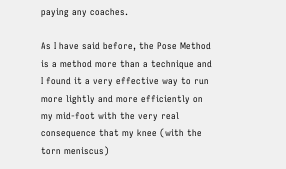paying any coaches.

As I have said before, the Pose Method is a method more than a technique and I found it a very effective way to run more lightly and more efficiently on my mid-foot with the very real consequence that my knee (with the torn meniscus)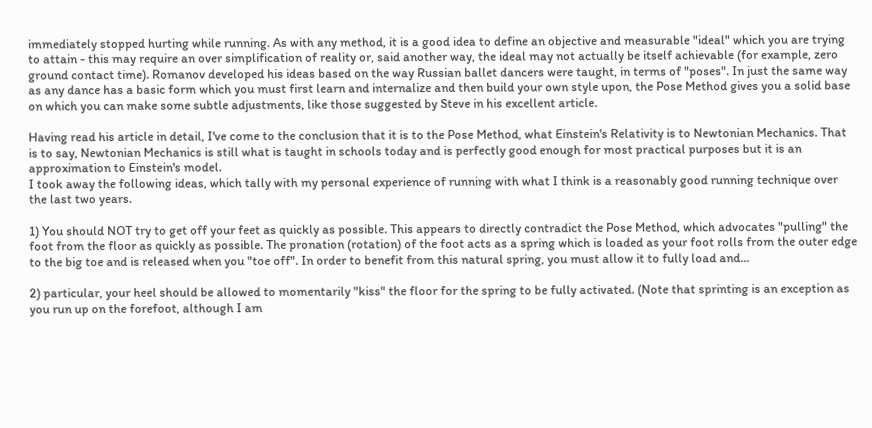immediately stopped hurting while running. As with any method, it is a good idea to define an objective and measurable "ideal" which you are trying to attain - this may require an over simplification of reality or, said another way, the ideal may not actually be itself achievable (for example, zero ground contact time). Romanov developed his ideas based on the way Russian ballet dancers were taught, in terms of "poses". In just the same way as any dance has a basic form which you must first learn and internalize and then build your own style upon, the Pose Method gives you a solid base on which you can make some subtle adjustments, like those suggested by Steve in his excellent article.

Having read his article in detail, I've come to the conclusion that it is to the Pose Method, what Einstein's Relativity is to Newtonian Mechanics. That is to say, Newtonian Mechanics is still what is taught in schools today and is perfectly good enough for most practical purposes but it is an approximation to Einstein's model.
I took away the following ideas, which tally with my personal experience of running with what I think is a reasonably good running technique over the last two years.

1) You should NOT try to get off your feet as quickly as possible. This appears to directly contradict the Pose Method, which advocates "pulling" the foot from the floor as quickly as possible. The pronation (rotation) of the foot acts as a spring which is loaded as your foot rolls from the outer edge to the big toe and is released when you "toe off". In order to benefit from this natural spring, you must allow it to fully load and...

2) particular, your heel should be allowed to momentarily "kiss" the floor for the spring to be fully activated. (Note that sprinting is an exception as you run up on the forefoot, although I am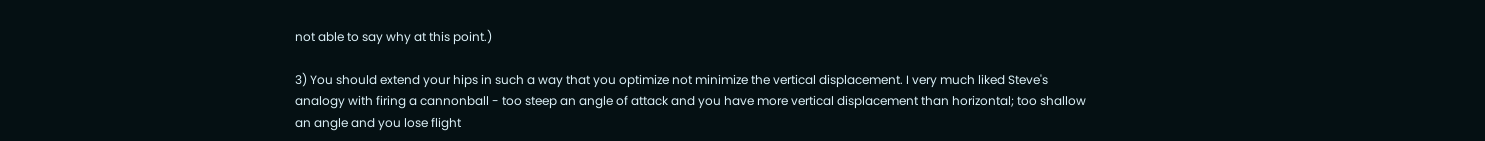not able to say why at this point.)

3) You should extend your hips in such a way that you optimize not minimize the vertical displacement. I very much liked Steve's analogy with firing a cannonball - too steep an angle of attack and you have more vertical displacement than horizontal; too shallow an angle and you lose flight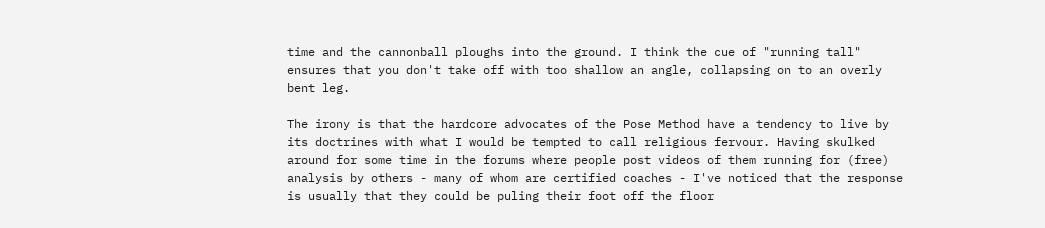time and the cannonball ploughs into the ground. I think the cue of "running tall" ensures that you don't take off with too shallow an angle, collapsing on to an overly bent leg.

The irony is that the hardcore advocates of the Pose Method have a tendency to live by its doctrines with what I would be tempted to call religious fervour. Having skulked around for some time in the forums where people post videos of them running for (free) analysis by others - many of whom are certified coaches - I've noticed that the response is usually that they could be puling their foot off the floor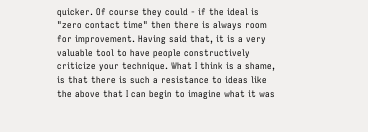quicker. Of course they could - if the ideal is "zero contact time" then there is always room for improvement. Having said that, it is a very valuable tool to have people constructively criticize your technique. What I think is a shame, is that there is such a resistance to ideas like the above that I can begin to imagine what it was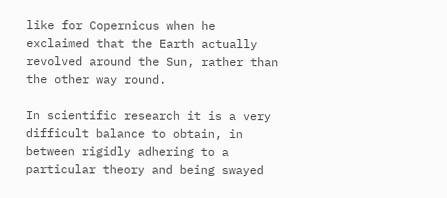like for Copernicus when he exclaimed that the Earth actually revolved around the Sun, rather than the other way round.

In scientific research it is a very difficult balance to obtain, in between rigidly adhering to a particular theory and being swayed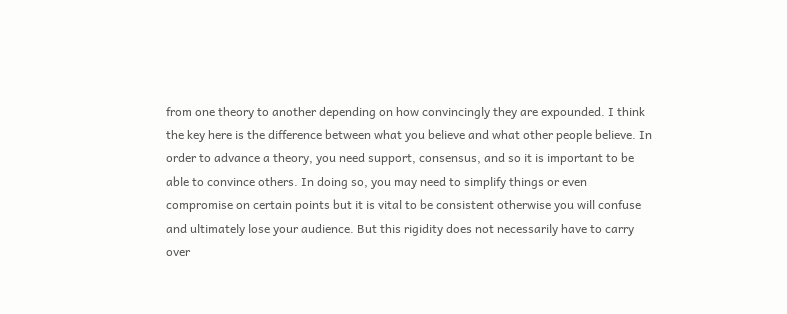from one theory to another depending on how convincingly they are expounded. I think the key here is the difference between what you believe and what other people believe. In order to advance a theory, you need support, consensus, and so it is important to be able to convince others. In doing so, you may need to simplify things or even compromise on certain points but it is vital to be consistent otherwise you will confuse and ultimately lose your audience. But this rigidity does not necessarily have to carry over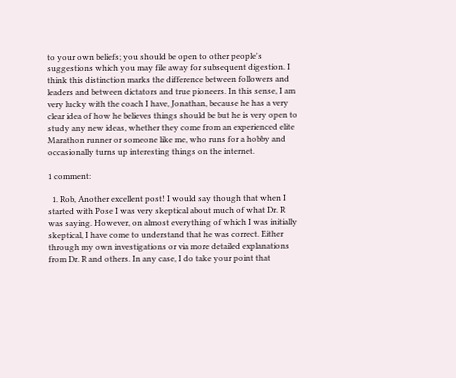to your own beliefs; you should be open to other people's suggestions which you may file away for subsequent digestion. I think this distinction marks the difference between followers and leaders and between dictators and true pioneers. In this sense, I am very lucky with the coach I have, Jonathan, because he has a very clear idea of how he believes things should be but he is very open to study any new ideas, whether they come from an experienced elite Marathon runner or someone like me, who runs for a hobby and occasionally turns up interesting things on the internet.

1 comment:

  1. Rob, Another excellent post! I would say though that when I started with Pose I was very skeptical about much of what Dr. R was saying. However, on almost everything of which I was initially skeptical, I have come to understand that he was correct. Either through my own investigations or via more detailed explanations from Dr. R and others. In any case, I do take your point that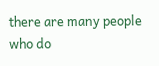there are many people who do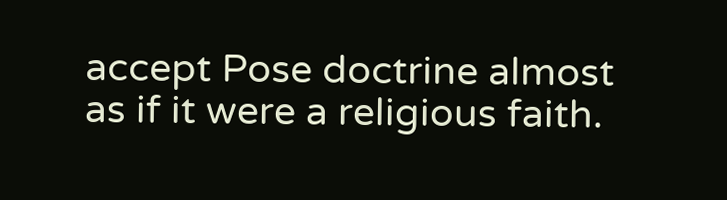accept Pose doctrine almost as if it were a religious faith.